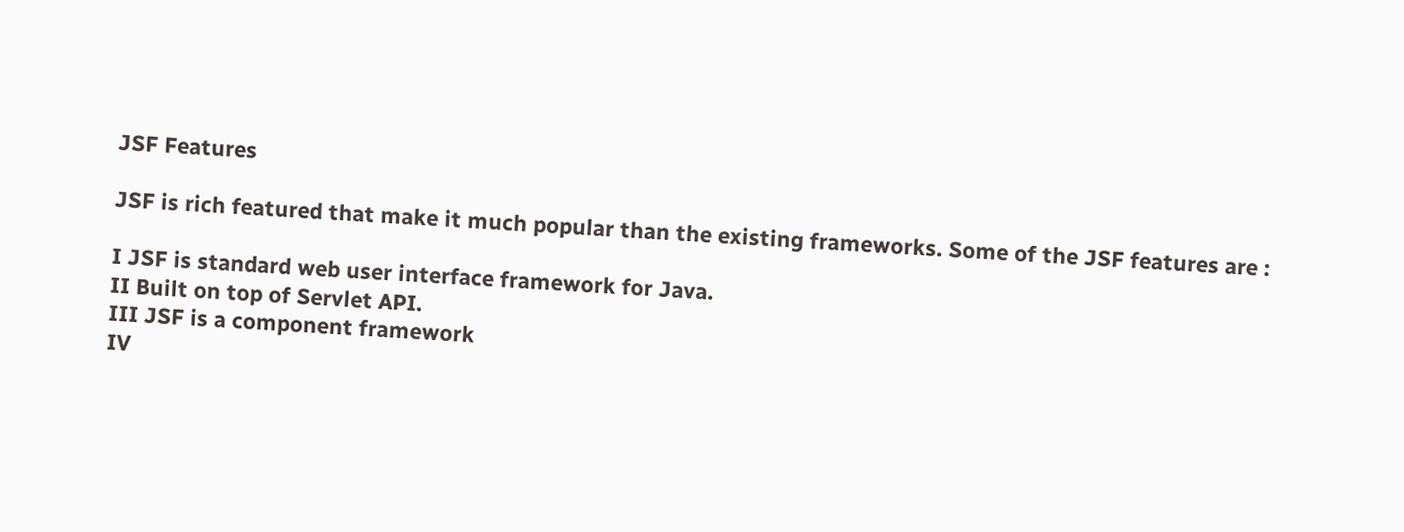JSF Features

JSF is rich featured that make it much popular than the existing frameworks. Some of the JSF features are :

I JSF is standard web user interface framework for Java.
II Built on top of Servlet API.
III JSF is a component framework
IV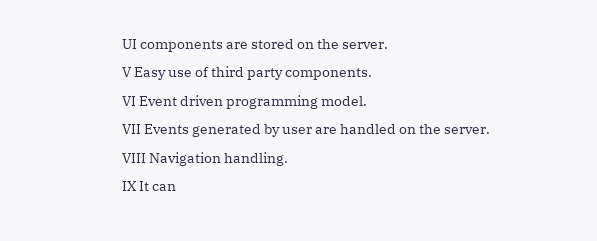UI components are stored on the server.
V Easy use of third party components.
VI Event driven programming model.
VII Events generated by user are handled on the server.
VIII Navigation handling.
IX It can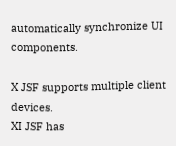automatically synchronize UI components.

X JSF supports multiple client devices.
XI JSF has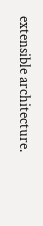extensible architecture.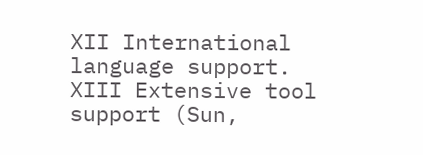XII International language support.
XIII Extensive tool support (Sun,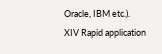Oracle, IBM etc.).
XIV Rapid application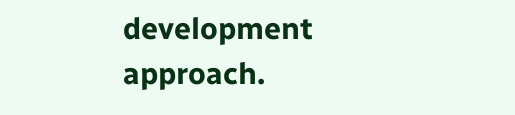development approach.